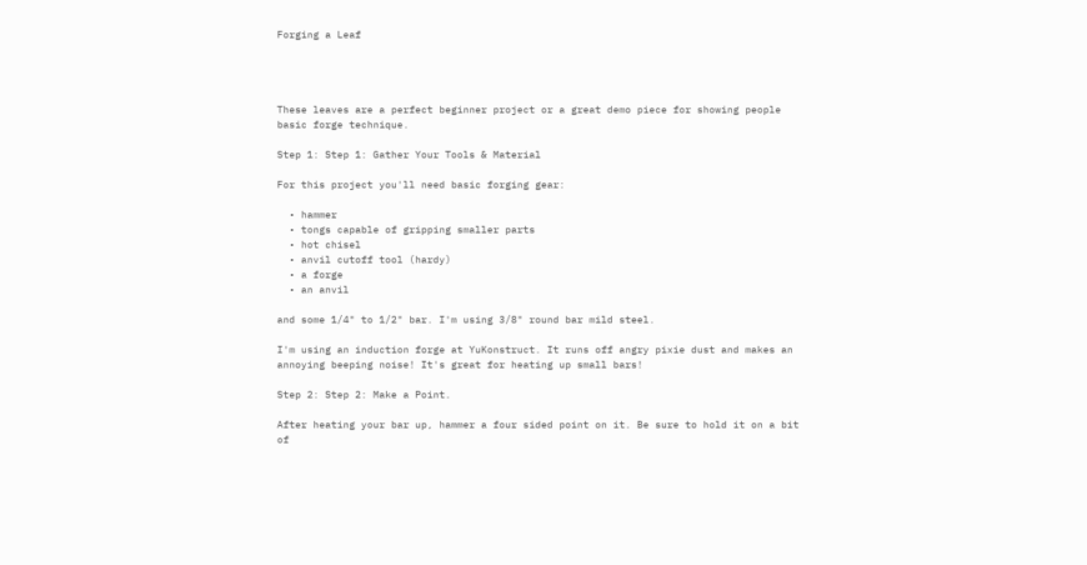Forging a Leaf




These leaves are a perfect beginner project or a great demo piece for showing people basic forge technique.

Step 1: Step 1: Gather Your Tools & Material

For this project you'll need basic forging gear:

  • hammer
  • tongs capable of gripping smaller parts
  • hot chisel
  • anvil cutoff tool (hardy)
  • a forge
  • an anvil

and some 1/4" to 1/2" bar. I'm using 3/8" round bar mild steel.

I'm using an induction forge at YuKonstruct. It runs off angry pixie dust and makes an annoying beeping noise! It's great for heating up small bars!

Step 2: Step 2: Make a Point.

After heating your bar up, hammer a four sided point on it. Be sure to hold it on a bit of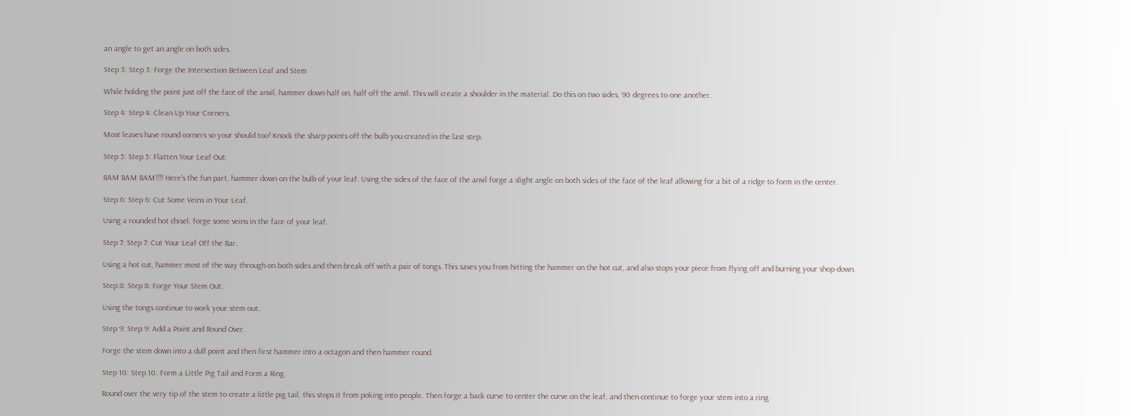an angle to get an angle on both sides.

Step 3: Step 3: Forge the Intersection Between Leaf and Stem

While holding the point just off the face of the anvil, hammer down half on, half off the anvil. This will create a shoulder in the material. Do this on two sides, 90 degrees to one another.

Step 4: Step 4: Clean Up Your Corners.

Most leaves have round corners so your should too! Knock the sharp points off the bulb you created in the last step.

Step 5: Step 5: Flatten Your Leaf Out.

BAM BAM BAM!!!! Here's the fun part, hammer down on the bulb of your leaf. Using the sides of the face of the anvil forge a slight angle on both sides of the face of the leaf allowing for a bit of a ridge to form in the center.

Step 6: Step 6: Cut Some Veins in Your Leaf.

Using a rounded hot chisel, forge some veins in the face of your leaf.

Step 7: Step 7: Cut Your Leaf Off the Bar.

Using a hot cut, hammer most of the way through on both sides and then break off with a pair of tongs. This saves you from hitting the hammer on the hot cut, and also stops your piece from flying off and burning your shop down.

Step 8: Step 8: Forge Your Stem Out.

Using the tongs continue to work your stem out.

Step 9: Step 9: Add a Point and Round Over.

Forge the stem down into a dull point and then first hammer into a octagon and then hammer round.

Step 10: Step 10: Form a Little Pig Tail and Form a Ring.

Round over the very tip of the stem to create a little pig tail, this stops it from poking into people. Then forge a back curve to center the curve on the leaf, and then continue to forge your stem into a ring.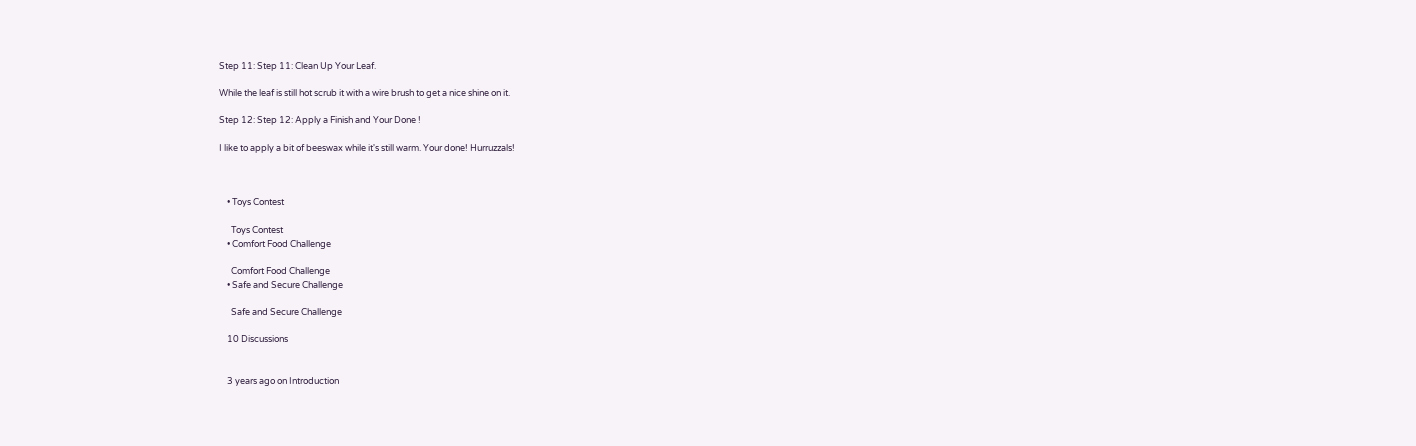Step 11: Step 11: Clean Up Your Leaf.

While the leaf is still hot scrub it with a wire brush to get a nice shine on it.

Step 12: Step 12: Apply a Finish and Your Done !

I like to apply a bit of beeswax while it's still warm. Your done! Hurruzzals!



    • Toys Contest

      Toys Contest
    • Comfort Food Challenge

      Comfort Food Challenge
    • Safe and Secure Challenge

      Safe and Secure Challenge

    10 Discussions


    3 years ago on Introduction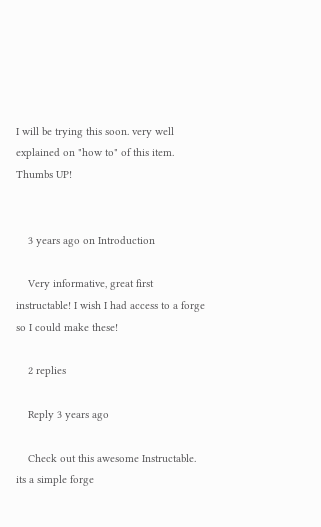I will be trying this soon. very well explained on "how to" of this item. Thumbs UP!


    3 years ago on Introduction

    Very informative, great first instructable! I wish I had access to a forge so I could make these!

    2 replies

    Reply 3 years ago

    Check out this awesome Instructable. its a simple forge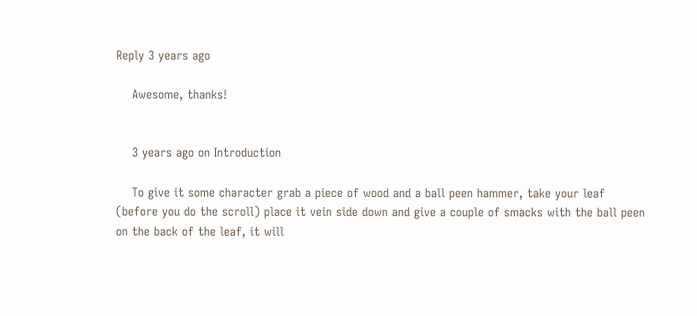Reply 3 years ago

    Awesome, thanks!


    3 years ago on Introduction

    To give it some character grab a piece of wood and a ball peen hammer, take your leaf (before you do the scroll) place it vein side down and give a couple of smacks with the ball peen on the back of the leaf, it will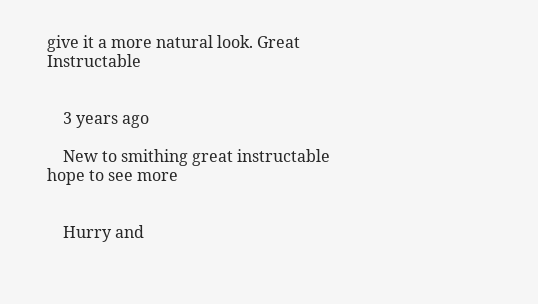give it a more natural look. Great Instructable


    3 years ago

    New to smithing great instructable hope to see more


    Hurry and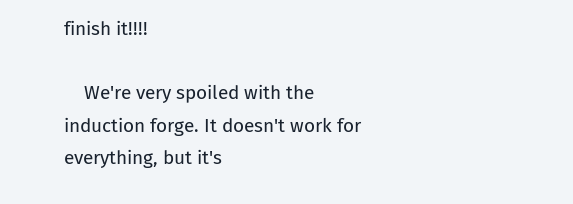finish it!!!!

    We're very spoiled with the induction forge. It doesn't work for everything, but it's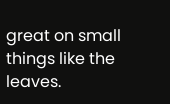great on small things like the leaves.